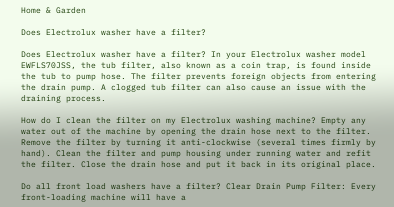Home & Garden

Does Electrolux washer have a filter?

Does Electrolux washer have a filter? In your Electrolux washer model EWFLS70JSS, the tub filter, also known as a coin trap, is found inside the tub to pump hose. The filter prevents foreign objects from entering the drain pump. A clogged tub filter can also cause an issue with the draining process.

How do I clean the filter on my Electrolux washing machine? Empty any water out of the machine by opening the drain hose next to the filter. Remove the filter by turning it anti-clockwise (several times firmly by hand). Clean the filter and pump housing under running water and refit the filter. Close the drain hose and put it back in its original place.

Do all front load washers have a filter? Clear Drain Pump Filter: Every front-loading machine will have a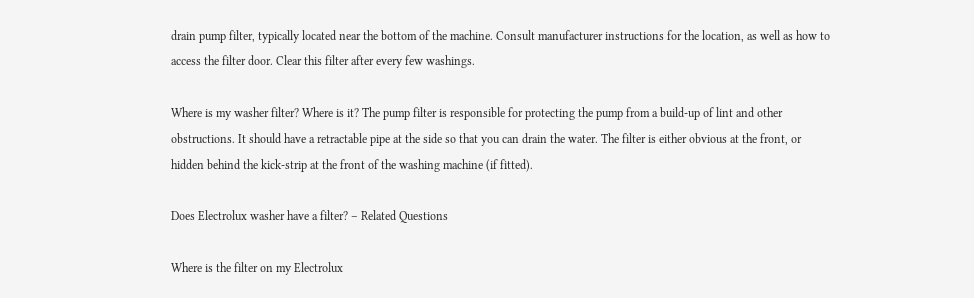drain pump filter, typically located near the bottom of the machine. Consult manufacturer instructions for the location, as well as how to access the filter door. Clear this filter after every few washings.

Where is my washer filter? Where is it? The pump filter is responsible for protecting the pump from a build-up of lint and other obstructions. It should have a retractable pipe at the side so that you can drain the water. The filter is either obvious at the front, or hidden behind the kick-strip at the front of the washing machine (if fitted).

Does Electrolux washer have a filter? – Related Questions

Where is the filter on my Electrolux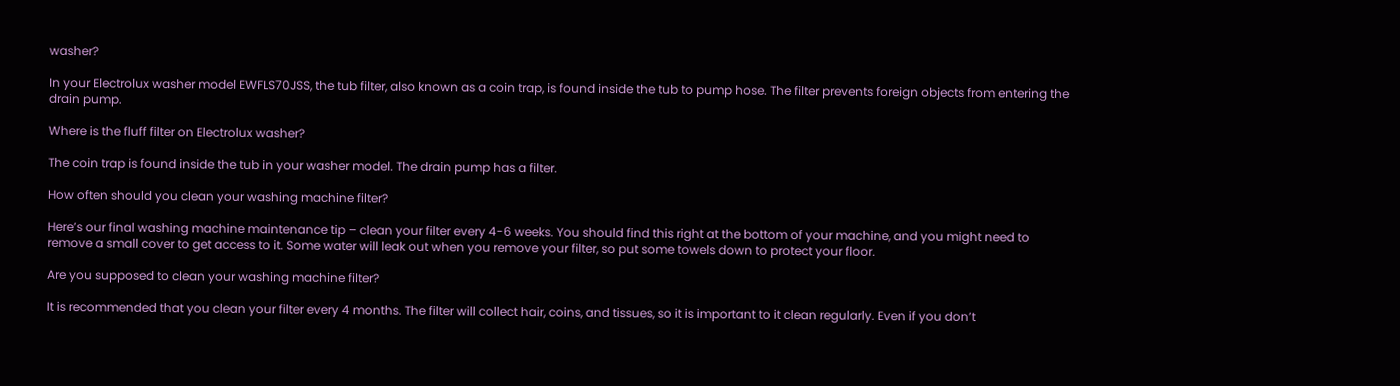washer?

In your Electrolux washer model EWFLS70JSS, the tub filter, also known as a coin trap, is found inside the tub to pump hose. The filter prevents foreign objects from entering the drain pump.

Where is the fluff filter on Electrolux washer?

The coin trap is found inside the tub in your washer model. The drain pump has a filter.

How often should you clean your washing machine filter?

Here’s our final washing machine maintenance tip – clean your filter every 4-6 weeks. You should find this right at the bottom of your machine, and you might need to remove a small cover to get access to it. Some water will leak out when you remove your filter, so put some towels down to protect your floor.

Are you supposed to clean your washing machine filter?

It is recommended that you clean your filter every 4 months. The filter will collect hair, coins, and tissues, so it is important to it clean regularly. Even if you don’t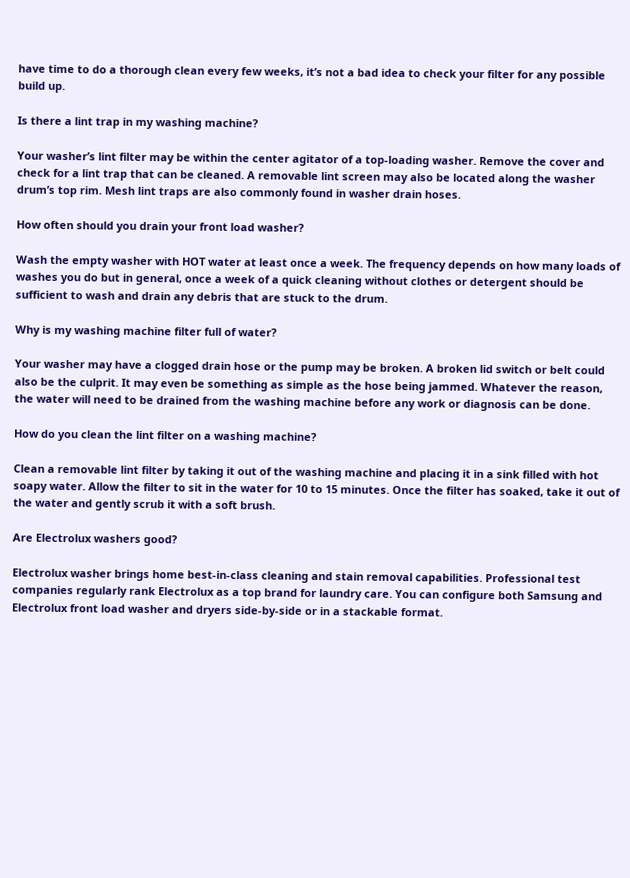have time to do a thorough clean every few weeks, it’s not a bad idea to check your filter for any possible build up.

Is there a lint trap in my washing machine?

Your washer’s lint filter may be within the center agitator of a top-loading washer. Remove the cover and check for a lint trap that can be cleaned. A removable lint screen may also be located along the washer drum’s top rim. Mesh lint traps are also commonly found in washer drain hoses.

How often should you drain your front load washer?

Wash the empty washer with HOT water at least once a week. The frequency depends on how many loads of washes you do but in general, once a week of a quick cleaning without clothes or detergent should be sufficient to wash and drain any debris that are stuck to the drum.

Why is my washing machine filter full of water?

Your washer may have a clogged drain hose or the pump may be broken. A broken lid switch or belt could also be the culprit. It may even be something as simple as the hose being jammed. Whatever the reason, the water will need to be drained from the washing machine before any work or diagnosis can be done.

How do you clean the lint filter on a washing machine?

Clean a removable lint filter by taking it out of the washing machine and placing it in a sink filled with hot soapy water. Allow the filter to sit in the water for 10 to 15 minutes. Once the filter has soaked, take it out of the water and gently scrub it with a soft brush.

Are Electrolux washers good?

Electrolux washer brings home best-in-class cleaning and stain removal capabilities. Professional test companies regularly rank Electrolux as a top brand for laundry care. You can configure both Samsung and Electrolux front load washer and dryers side-by-side or in a stackable format.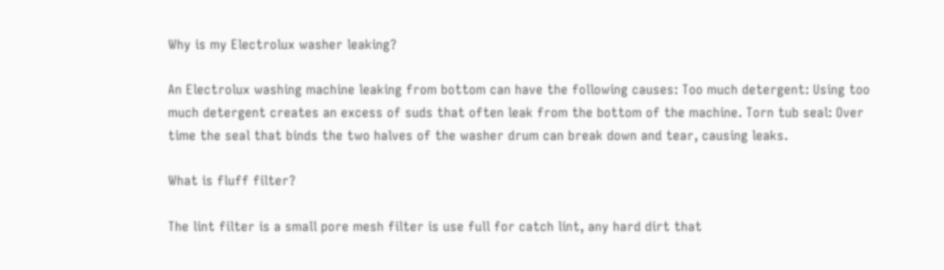Why is my Electrolux washer leaking?

An Electrolux washing machine leaking from bottom can have the following causes: Too much detergent: Using too much detergent creates an excess of suds that often leak from the bottom of the machine. Torn tub seal: Over time the seal that binds the two halves of the washer drum can break down and tear, causing leaks.

What is fluff filter?

The lint filter is a small pore mesh filter is use full for catch lint, any hard dirt that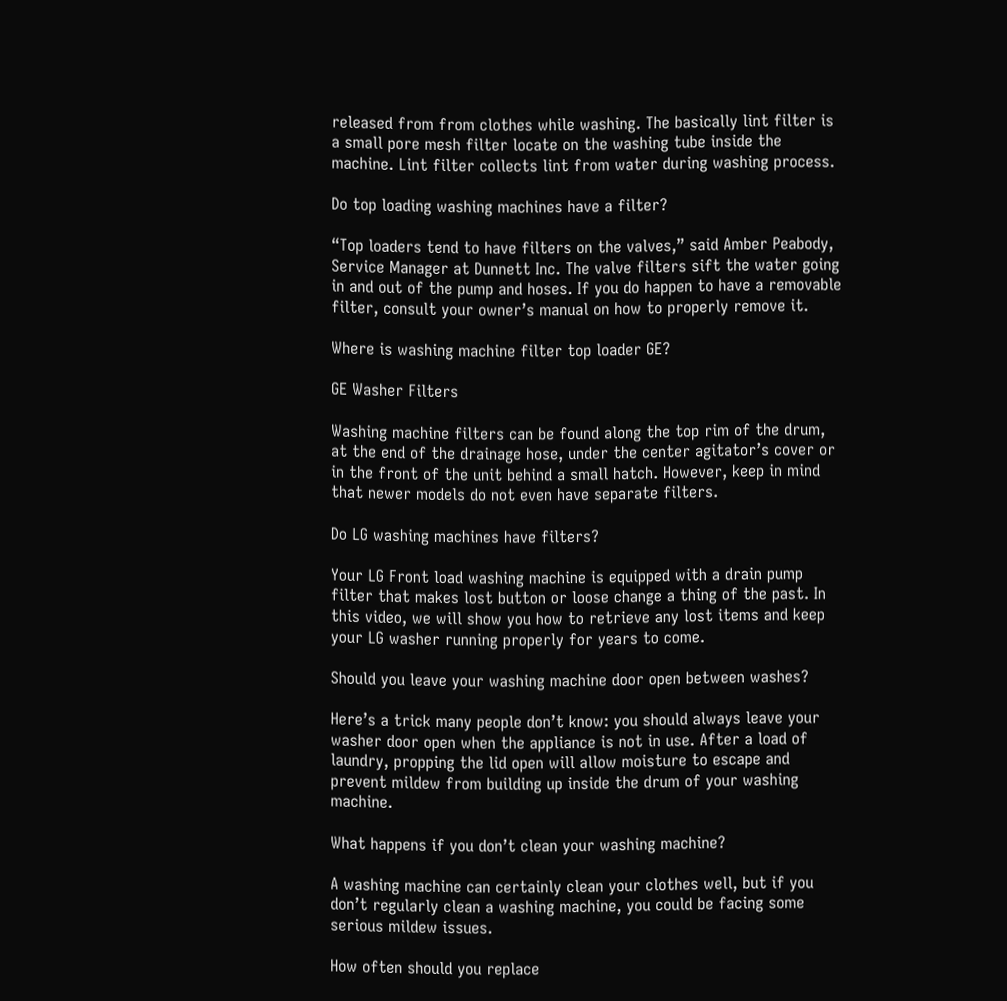released from from clothes while washing. The basically lint filter is a small pore mesh filter locate on the washing tube inside the machine. Lint filter collects lint from water during washing process.

Do top loading washing machines have a filter?

“Top loaders tend to have filters on the valves,” said Amber Peabody, Service Manager at Dunnett Inc. The valve filters sift the water going in and out of the pump and hoses. If you do happen to have a removable filter, consult your owner’s manual on how to properly remove it.

Where is washing machine filter top loader GE?

GE Washer Filters

Washing machine filters can be found along the top rim of the drum, at the end of the drainage hose, under the center agitator’s cover or in the front of the unit behind a small hatch. However, keep in mind that newer models do not even have separate filters.

Do LG washing machines have filters?

Your LG Front load washing machine is equipped with a drain pump filter that makes lost button or loose change a thing of the past. In this video, we will show you how to retrieve any lost items and keep your LG washer running properly for years to come.

Should you leave your washing machine door open between washes?

Here’s a trick many people don’t know: you should always leave your washer door open when the appliance is not in use. After a load of laundry, propping the lid open will allow moisture to escape and prevent mildew from building up inside the drum of your washing machine.

What happens if you don’t clean your washing machine?

A washing machine can certainly clean your clothes well, but if you don’t regularly clean a washing machine, you could be facing some serious mildew issues.

How often should you replace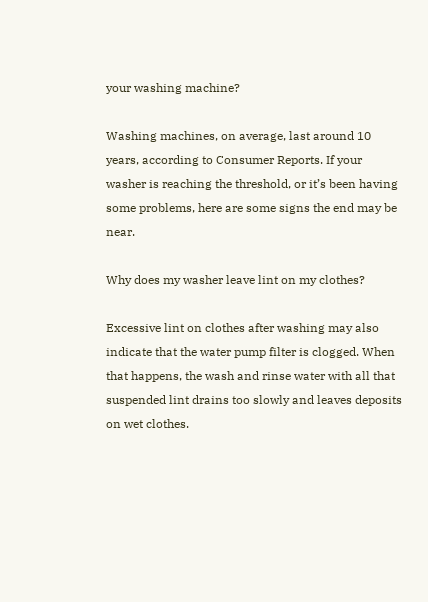your washing machine?

Washing machines, on average, last around 10 years, according to Consumer Reports. If your washer is reaching the threshold, or it’s been having some problems, here are some signs the end may be near.

Why does my washer leave lint on my clothes?

Excessive lint on clothes after washing may also indicate that the water pump filter is clogged. When that happens, the wash and rinse water with all that suspended lint drains too slowly and leaves deposits on wet clothes.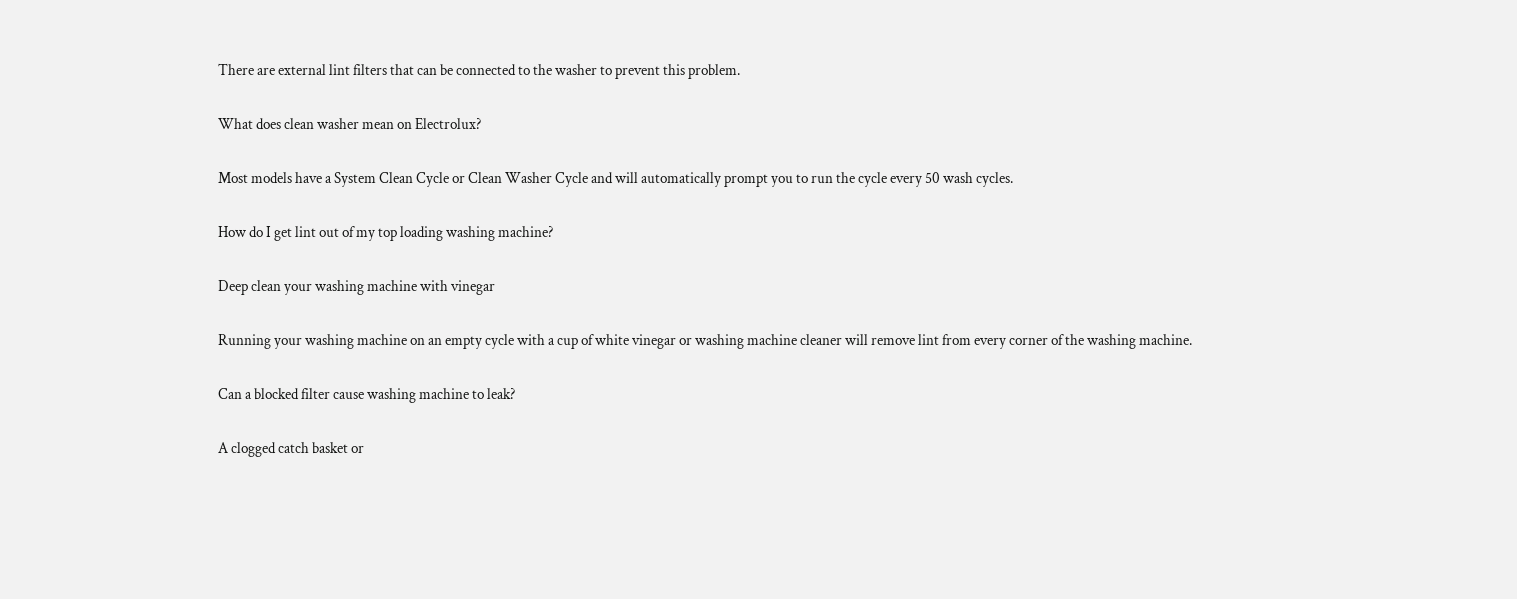There are external lint filters that can be connected to the washer to prevent this problem.

What does clean washer mean on Electrolux?

Most models have a System Clean Cycle or Clean Washer Cycle and will automatically prompt you to run the cycle every 50 wash cycles.

How do I get lint out of my top loading washing machine?

Deep clean your washing machine with vinegar

Running your washing machine on an empty cycle with a cup of white vinegar or washing machine cleaner will remove lint from every corner of the washing machine.

Can a blocked filter cause washing machine to leak?

A clogged catch basket or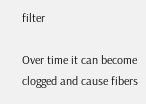filter

Over time it can become clogged and cause fibers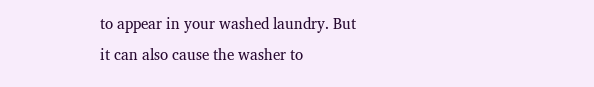to appear in your washed laundry. But it can also cause the washer to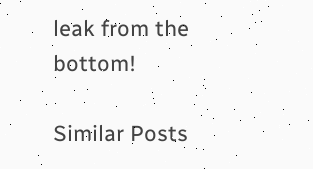leak from the bottom!

Similar Posts